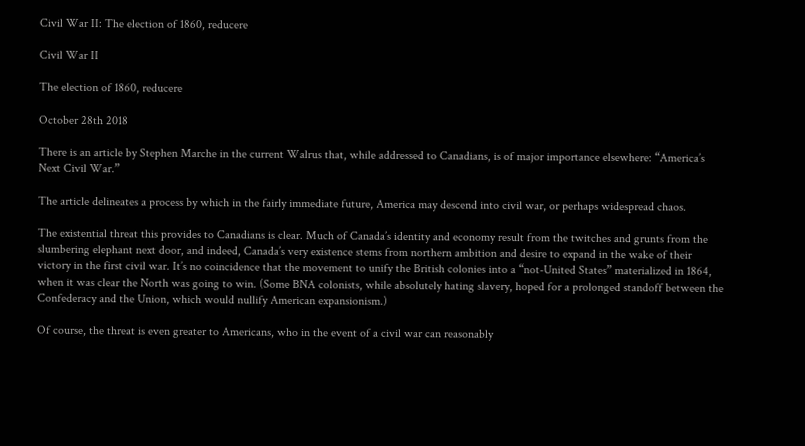Civil War II: The election of 1860, reducere

Civil War II

The election of 1860, reducere

October 28th 2018

There is an article by Stephen Marche in the current Walrus that, while addressed to Canadians, is of major importance elsewhere: “America’s Next Civil War.”

The article delineates a process by which in the fairly immediate future, America may descend into civil war, or perhaps widespread chaos.

The existential threat this provides to Canadians is clear. Much of Canada’s identity and economy result from the twitches and grunts from the slumbering elephant next door, and indeed, Canada’s very existence stems from northern ambition and desire to expand in the wake of their victory in the first civil war. It’s no coincidence that the movement to unify the British colonies into a “not-United States” materialized in 1864, when it was clear the North was going to win. (Some BNA colonists, while absolutely hating slavery, hoped for a prolonged standoff between the Confederacy and the Union, which would nullify American expansionism.)

Of course, the threat is even greater to Americans, who in the event of a civil war can reasonably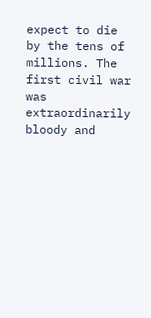expect to die by the tens of millions. The first civil war was extraordinarily bloody and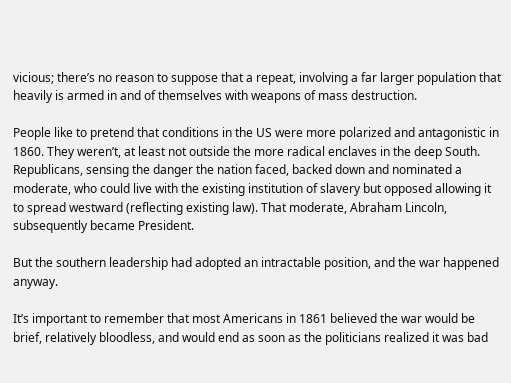vicious; there’s no reason to suppose that a repeat, involving a far larger population that heavily is armed in and of themselves with weapons of mass destruction.

People like to pretend that conditions in the US were more polarized and antagonistic in 1860. They weren’t, at least not outside the more radical enclaves in the deep South. Republicans, sensing the danger the nation faced, backed down and nominated a moderate, who could live with the existing institution of slavery but opposed allowing it to spread westward (reflecting existing law). That moderate, Abraham Lincoln, subsequently became President.

But the southern leadership had adopted an intractable position, and the war happened anyway.

It’s important to remember that most Americans in 1861 believed the war would be brief, relatively bloodless, and would end as soon as the politicians realized it was bad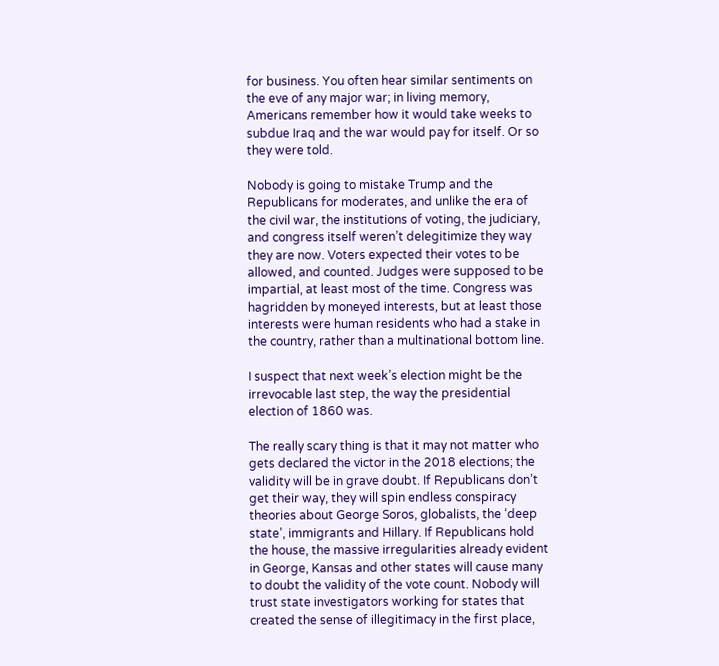for business. You often hear similar sentiments on the eve of any major war; in living memory, Americans remember how it would take weeks to subdue Iraq and the war would pay for itself. Or so they were told.

Nobody is going to mistake Trump and the Republicans for moderates, and unlike the era of the civil war, the institutions of voting, the judiciary, and congress itself weren’t delegitimize they way they are now. Voters expected their votes to be allowed, and counted. Judges were supposed to be impartial, at least most of the time. Congress was hagridden by moneyed interests, but at least those interests were human residents who had a stake in the country, rather than a multinational bottom line.

I suspect that next week’s election might be the irrevocable last step, the way the presidential election of 1860 was.

The really scary thing is that it may not matter who gets declared the victor in the 2018 elections; the validity will be in grave doubt. If Republicans don’t get their way, they will spin endless conspiracy theories about George Soros, globalists, the ‘deep state’, immigrants and Hillary. If Republicans hold the house, the massive irregularities already evident in George, Kansas and other states will cause many to doubt the validity of the vote count. Nobody will trust state investigators working for states that created the sense of illegitimacy in the first place,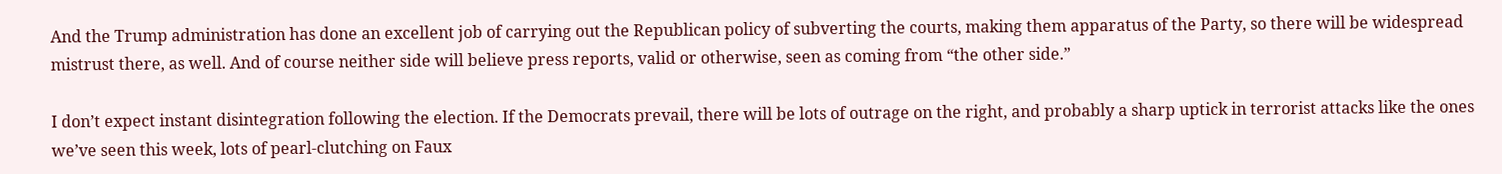And the Trump administration has done an excellent job of carrying out the Republican policy of subverting the courts, making them apparatus of the Party, so there will be widespread mistrust there, as well. And of course neither side will believe press reports, valid or otherwise, seen as coming from “the other side.”

I don’t expect instant disintegration following the election. If the Democrats prevail, there will be lots of outrage on the right, and probably a sharp uptick in terrorist attacks like the ones we’ve seen this week, lots of pearl-clutching on Faux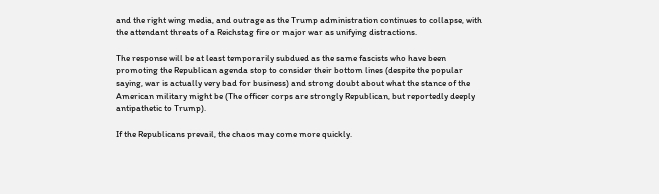and the right wing media, and outrage as the Trump administration continues to collapse, with the attendant threats of a Reichstag fire or major war as unifying distractions.

The response will be at least temporarily subdued as the same fascists who have been promoting the Republican agenda stop to consider their bottom lines (despite the popular saying, war is actually very bad for business) and strong doubt about what the stance of the American military might be (The officer corps are strongly Republican, but reportedly deeply antipathetic to Trump).

If the Republicans prevail, the chaos may come more quickly.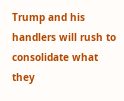Trump and his handlers will rush to consolidate what they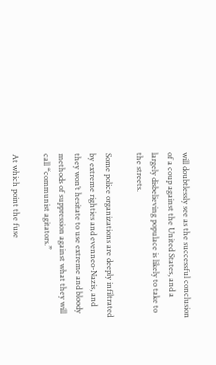will doubtlessly see as the successful conclusion of a coup against the United States, and a largely disbelieving populace is likely to take to the streets.

Some police organizations are deeply infiltrated by extreme righties and evenneo-Nazis, and they won’t hesitate to use extreme and bloody methods of suppression against what they will call “communist agitators.”

At which point the fuse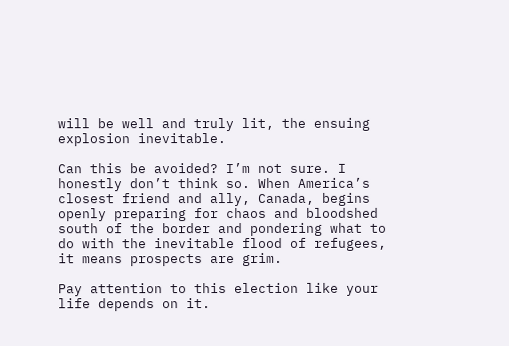will be well and truly lit, the ensuing explosion inevitable.

Can this be avoided? I’m not sure. I honestly don’t think so. When America’s closest friend and ally, Canada, begins openly preparing for chaos and bloodshed south of the border and pondering what to do with the inevitable flood of refugees, it means prospects are grim.

Pay attention to this election like your life depends on it.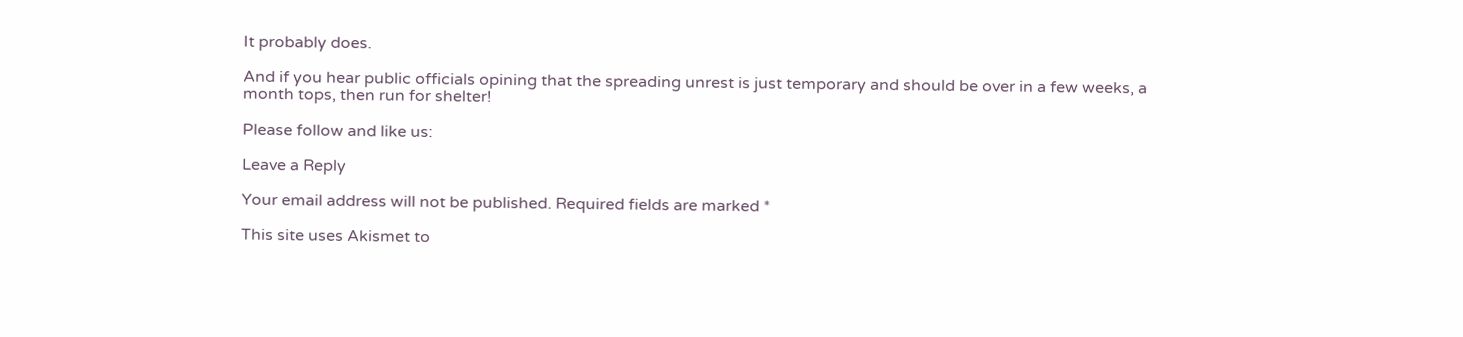It probably does.

And if you hear public officials opining that the spreading unrest is just temporary and should be over in a few weeks, a month tops, then run for shelter!

Please follow and like us:

Leave a Reply

Your email address will not be published. Required fields are marked *

This site uses Akismet to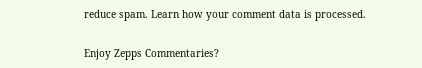reduce spam. Learn how your comment data is processed.


Enjoy Zepps Commentaries?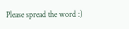Please spread the word :)